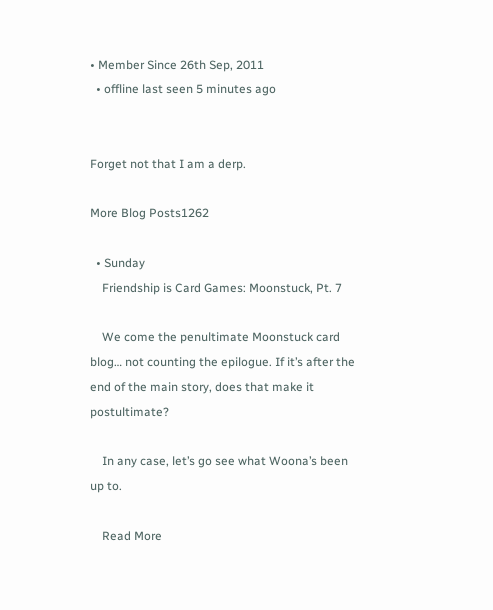• Member Since 26th Sep, 2011
  • offline last seen 5 minutes ago


Forget not that I am a derp.

More Blog Posts1262

  • Sunday
    Friendship is Card Games: Moonstuck, Pt. 7

    We come the penultimate Moonstuck card blog… not counting the epilogue. If it’s after the end of the main story, does that make it postultimate?

    In any case, let’s go see what Woona’s been up to.

    Read More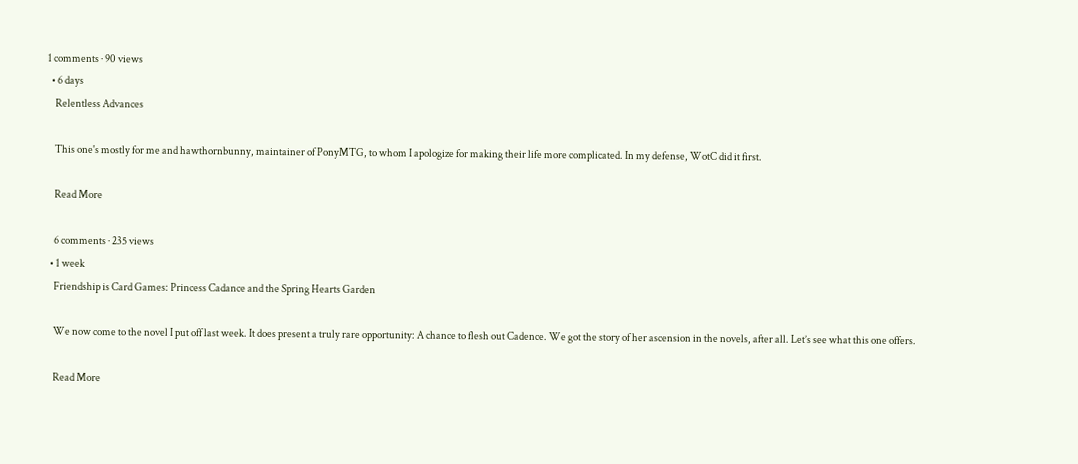1 comments · 90 views
  • 6 days
    Relentless Advances

    This one's mostly for me and hawthornbunny, maintainer of PonyMTG, to whom I apologize for making their life more complicated. In my defense, WotC did it first.

    Read More

    6 comments · 235 views
  • 1 week
    Friendship is Card Games: Princess Cadance and the Spring Hearts Garden

    We now come to the novel I put off last week. It does present a truly rare opportunity: A chance to flesh out Cadence. We got the story of her ascension in the novels, after all. Let’s see what this one offers.

    Read More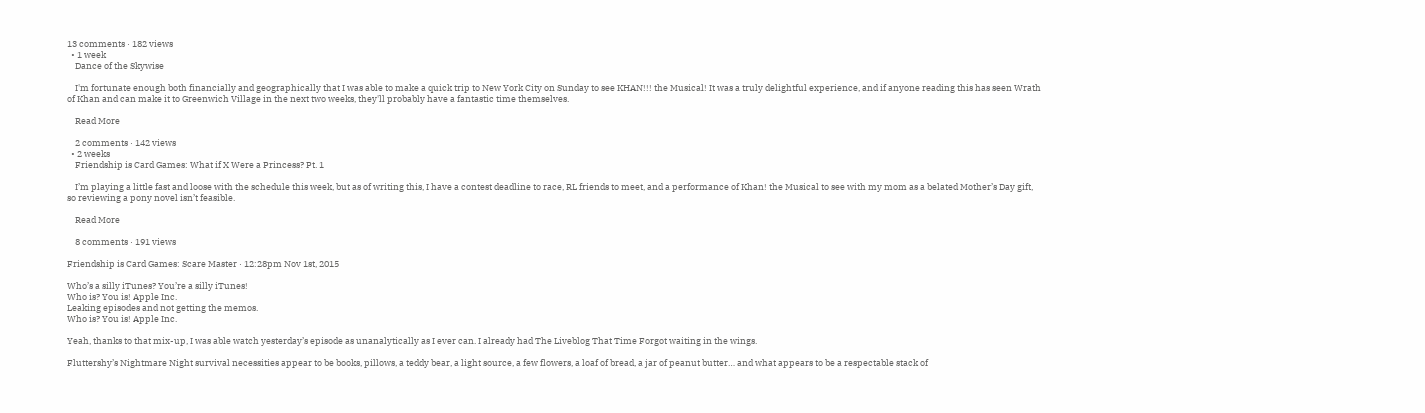13 comments · 182 views
  • 1 week
    Dance of the Skywise

    I'm fortunate enough both financially and geographically that I was able to make a quick trip to New York City on Sunday to see KHAN!!! the Musical! It was a truly delightful experience, and if anyone reading this has seen Wrath of Khan and can make it to Greenwich Village in the next two weeks, they'll probably have a fantastic time themselves.

    Read More

    2 comments · 142 views
  • 2 weeks
    Friendship is Card Games: What if X Were a Princess? Pt. 1

    I’m playing a little fast and loose with the schedule this week, but as of writing this, I have a contest deadline to race, RL friends to meet, and a performance of Khan! the Musical to see with my mom as a belated Mother’s Day gift, so reviewing a pony novel isn’t feasible.

    Read More

    8 comments · 191 views

Friendship is Card Games: Scare Master · 12:28pm Nov 1st, 2015

Who’s a silly iTunes? You’re a silly iTunes!
Who is? You is! Apple Inc.
Leaking episodes and not getting the memos.
Who is? You is! Apple Inc.

Yeah, thanks to that mix-up, I was able watch yesterday’s episode as unanalytically as I ever can. I already had The Liveblog That Time Forgot waiting in the wings.

Fluttershy’s Nightmare Night survival necessities appear to be books, pillows, a teddy bear, a light source, a few flowers, a loaf of bread, a jar of peanut butter… and what appears to be a respectable stack of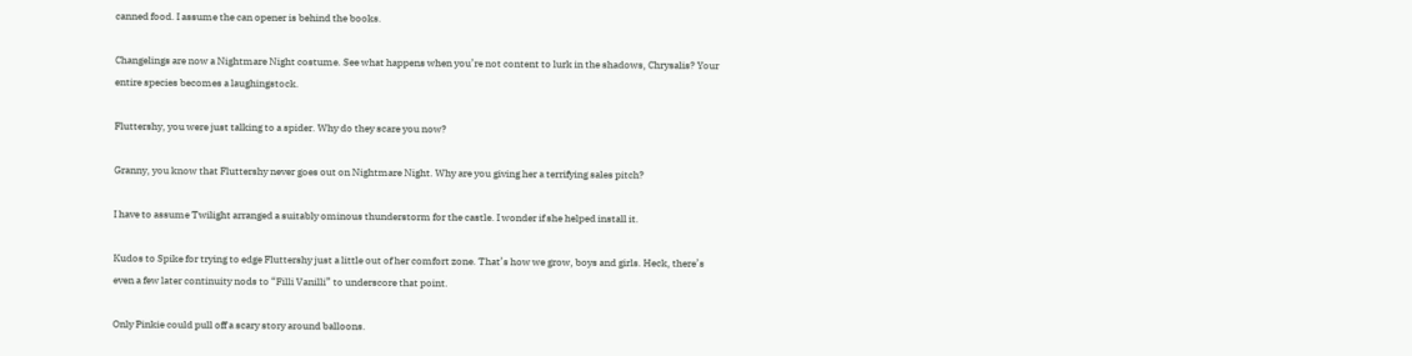canned food. I assume the can opener is behind the books.

Changelings are now a Nightmare Night costume. See what happens when you’re not content to lurk in the shadows, Chrysalis? Your entire species becomes a laughingstock.

Fluttershy, you were just talking to a spider. Why do they scare you now?

Granny, you know that Fluttershy never goes out on Nightmare Night. Why are you giving her a terrifying sales pitch?

I have to assume Twilight arranged a suitably ominous thunderstorm for the castle. I wonder if she helped install it.

Kudos to Spike for trying to edge Fluttershy just a little out of her comfort zone. That’s how we grow, boys and girls. Heck, there’s even a few later continuity nods to “Filli Vanilli” to underscore that point.

Only Pinkie could pull off a scary story around balloons.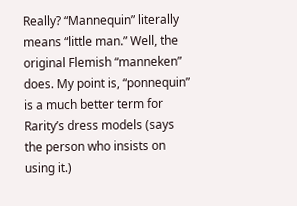Really? “Mannequin” literally means “little man.” Well, the original Flemish “manneken” does. My point is, “ponnequin” is a much better term for Rarity’s dress models (says the person who insists on using it.)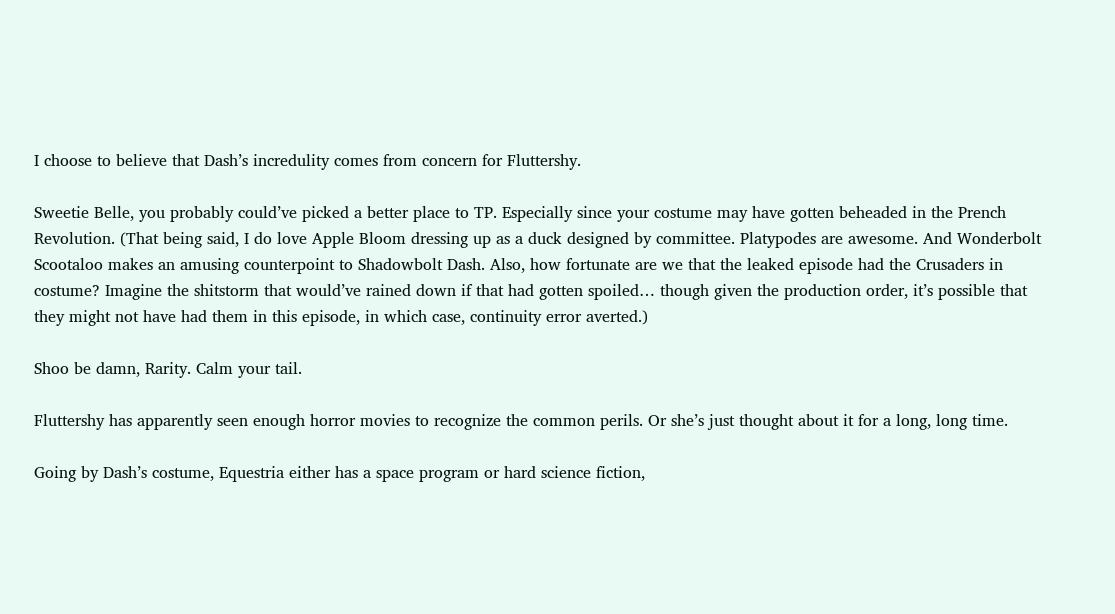I choose to believe that Dash’s incredulity comes from concern for Fluttershy.

Sweetie Belle, you probably could’ve picked a better place to TP. Especially since your costume may have gotten beheaded in the Prench Revolution. (That being said, I do love Apple Bloom dressing up as a duck designed by committee. Platypodes are awesome. And Wonderbolt Scootaloo makes an amusing counterpoint to Shadowbolt Dash. Also, how fortunate are we that the leaked episode had the Crusaders in costume? Imagine the shitstorm that would’ve rained down if that had gotten spoiled… though given the production order, it’s possible that they might not have had them in this episode, in which case, continuity error averted.)

Shoo be damn, Rarity. Calm your tail.

Fluttershy has apparently seen enough horror movies to recognize the common perils. Or she’s just thought about it for a long, long time.

Going by Dash’s costume, Equestria either has a space program or hard science fiction,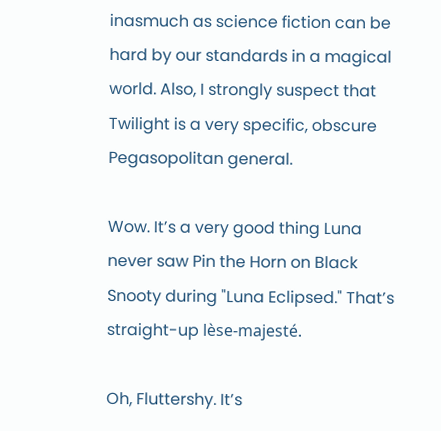inasmuch as science fiction can be hard by our standards in a magical world. Also, I strongly suspect that Twilight is a very specific, obscure Pegasopolitan general.

Wow. It’s a very good thing Luna never saw Pin the Horn on Black Snooty during "Luna Eclipsed." That’s straight-up lèse-majesté.

Oh, Fluttershy. It’s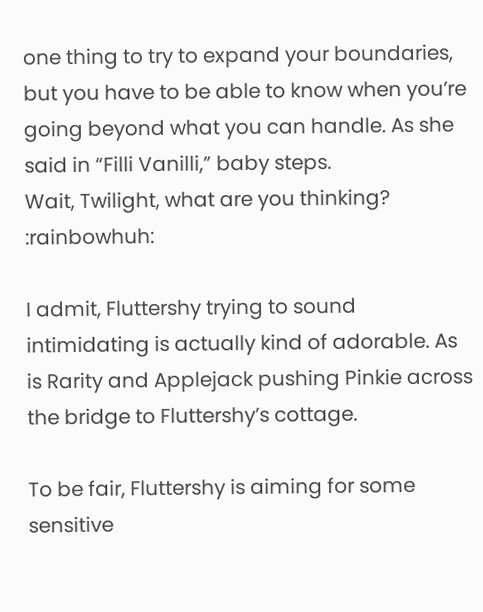one thing to try to expand your boundaries, but you have to be able to know when you’re going beyond what you can handle. As she said in “Filli Vanilli,” baby steps.
Wait, Twilight, what are you thinking? :rainbowhuh:

I admit, Fluttershy trying to sound intimidating is actually kind of adorable. As is Rarity and Applejack pushing Pinkie across the bridge to Fluttershy’s cottage.

To be fair, Fluttershy is aiming for some sensitive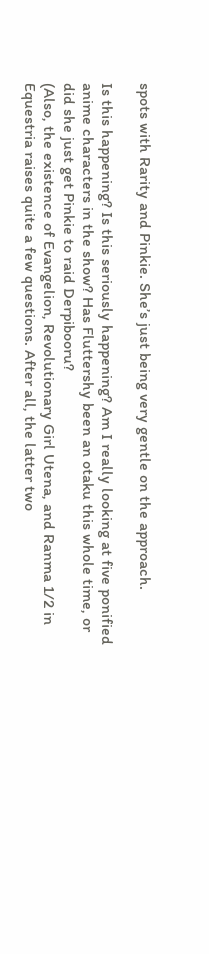spots with Rarity and Pinkie. She’s just being very gentle on the approach.

Is this happening? Is this seriously happening? Am I really looking at five ponified anime characters in the show? Has Fluttershy been an otaku this whole time, or did she just get Pinkie to raid Derpibooru?
(Also, the existence of Evangelion, Revolutionary Girl Utena, and Ranma 1/2 in Equestria raises quite a few questions. After all, the latter two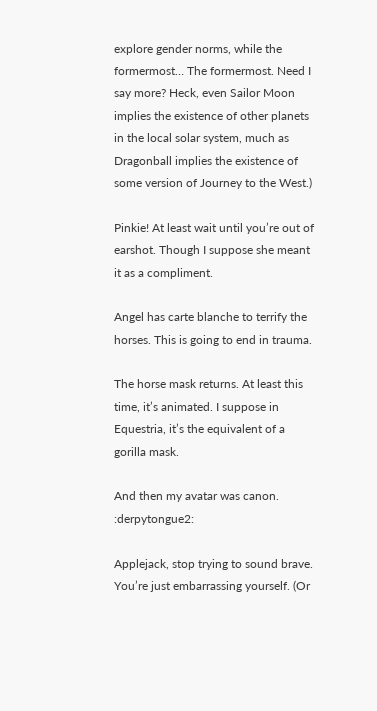explore gender norms, while the formermost… The formermost. Need I say more? Heck, even Sailor Moon implies the existence of other planets in the local solar system, much as Dragonball implies the existence of some version of Journey to the West.)

Pinkie! At least wait until you’re out of earshot. Though I suppose she meant it as a compliment.

Angel has carte blanche to terrify the horses. This is going to end in trauma.

The horse mask returns. At least this time, it’s animated. I suppose in Equestria, it’s the equivalent of a gorilla mask.

And then my avatar was canon. :derpytongue2:

Applejack, stop trying to sound brave. You’re just embarrassing yourself. (Or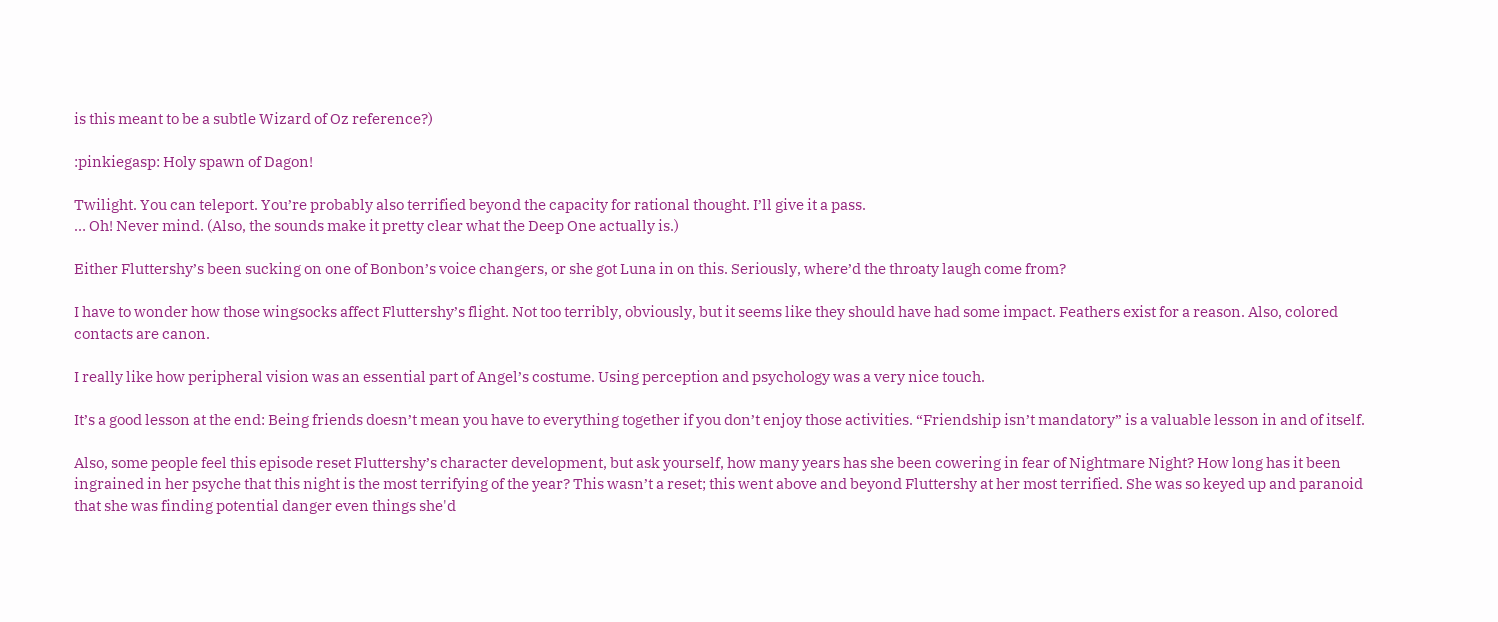is this meant to be a subtle Wizard of Oz reference?)

:pinkiegasp: Holy spawn of Dagon!

Twilight. You can teleport. You’re probably also terrified beyond the capacity for rational thought. I’ll give it a pass.
… Oh! Never mind. (Also, the sounds make it pretty clear what the Deep One actually is.)

Either Fluttershy’s been sucking on one of Bonbon’s voice changers, or she got Luna in on this. Seriously, where’d the throaty laugh come from?

I have to wonder how those wingsocks affect Fluttershy’s flight. Not too terribly, obviously, but it seems like they should have had some impact. Feathers exist for a reason. Also, colored contacts are canon.

I really like how peripheral vision was an essential part of Angel’s costume. Using perception and psychology was a very nice touch.

It’s a good lesson at the end: Being friends doesn’t mean you have to everything together if you don’t enjoy those activities. “Friendship isn’t mandatory” is a valuable lesson in and of itself.

Also, some people feel this episode reset Fluttershy’s character development, but ask yourself, how many years has she been cowering in fear of Nightmare Night? How long has it been ingrained in her psyche that this night is the most terrifying of the year? This wasn’t a reset; this went above and beyond Fluttershy at her most terrified. She was so keyed up and paranoid that she was finding potential danger even things she'd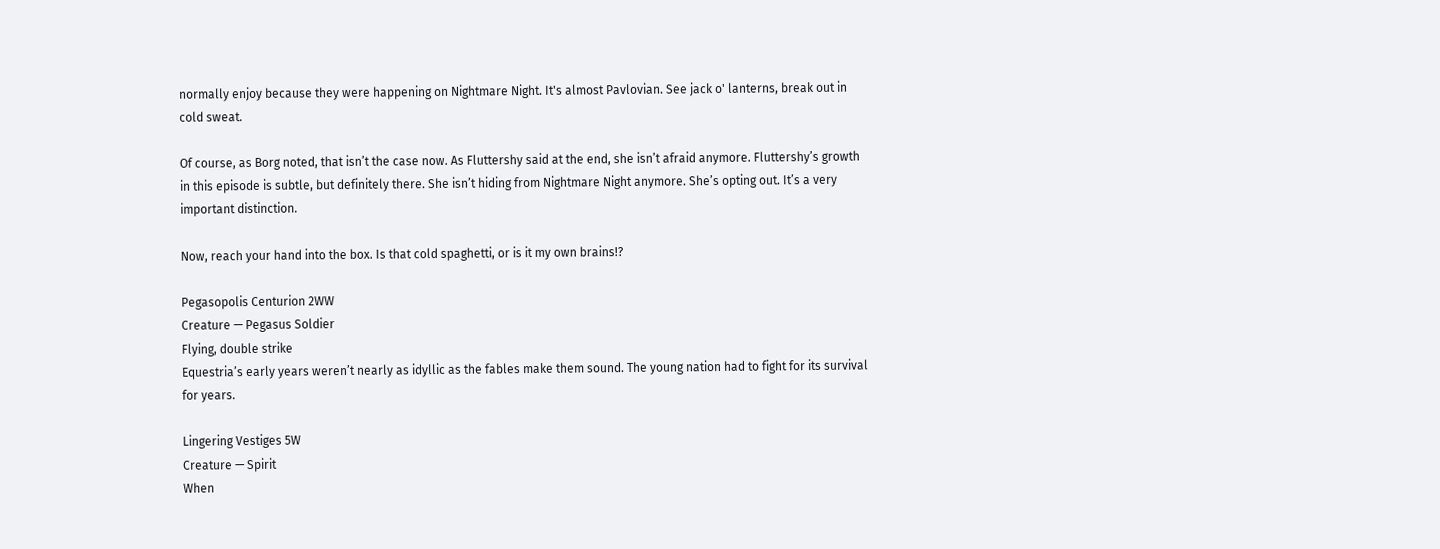normally enjoy because they were happening on Nightmare Night. It's almost Pavlovian. See jack o' lanterns, break out in cold sweat.

Of course, as Borg noted, that isn’t the case now. As Fluttershy said at the end, she isn’t afraid anymore. Fluttershy’s growth in this episode is subtle, but definitely there. She isn’t hiding from Nightmare Night anymore. She’s opting out. It’s a very important distinction.

Now, reach your hand into the box. Is that cold spaghetti, or is it my own brains!?

Pegasopolis Centurion 2WW
Creature — Pegasus Soldier
Flying, double strike
Equestria’s early years weren’t nearly as idyllic as the fables make them sound. The young nation had to fight for its survival for years.

Lingering Vestiges 5W
Creature — Spirit
When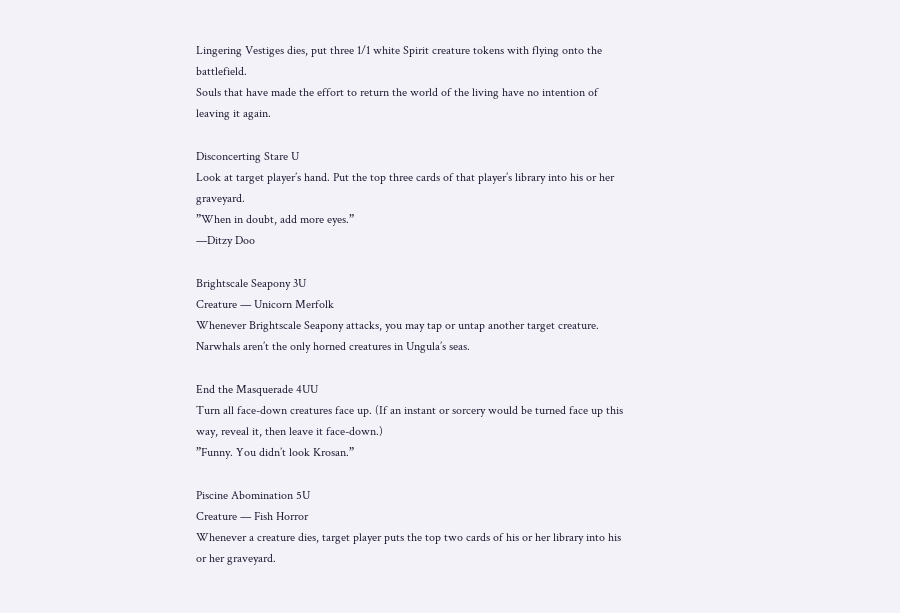Lingering Vestiges dies, put three 1/1 white Spirit creature tokens with flying onto the battlefield.
Souls that have made the effort to return the world of the living have no intention of leaving it again.

Disconcerting Stare U
Look at target player’s hand. Put the top three cards of that player’s library into his or her graveyard.
”When in doubt, add more eyes.”
—Ditzy Doo

Brightscale Seapony 3U
Creature — Unicorn Merfolk
Whenever Brightscale Seapony attacks, you may tap or untap another target creature.
Narwhals aren’t the only horned creatures in Ungula’s seas.

End the Masquerade 4UU
Turn all face-down creatures face up. (If an instant or sorcery would be turned face up this way, reveal it, then leave it face-down.)
”Funny. You didn’t look Krosan.”

Piscine Abomination 5U
Creature — Fish Horror
Whenever a creature dies, target player puts the top two cards of his or her library into his or her graveyard.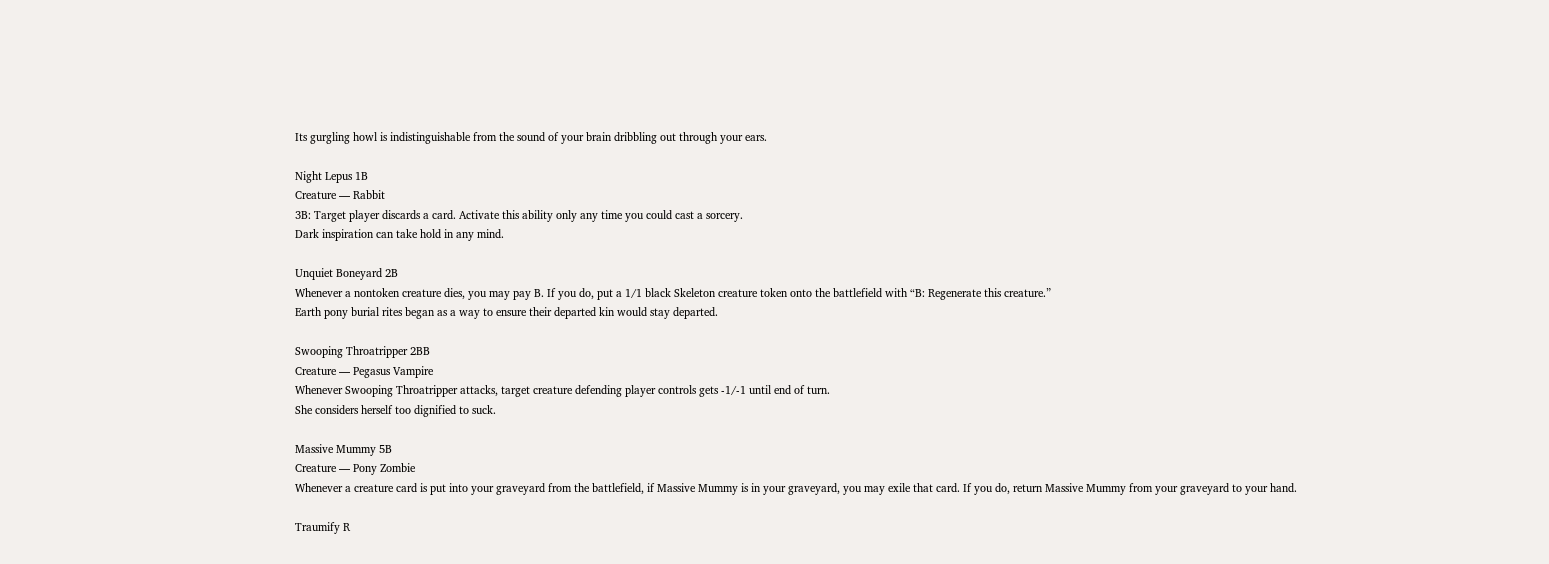Its gurgling howl is indistinguishable from the sound of your brain dribbling out through your ears.

Night Lepus 1B
Creature — Rabbit
3B: Target player discards a card. Activate this ability only any time you could cast a sorcery.
Dark inspiration can take hold in any mind.

Unquiet Boneyard 2B
Whenever a nontoken creature dies, you may pay B. If you do, put a 1/1 black Skeleton creature token onto the battlefield with “B: Regenerate this creature.”
Earth pony burial rites began as a way to ensure their departed kin would stay departed.

Swooping Throatripper 2BB
Creature — Pegasus Vampire
Whenever Swooping Throatripper attacks, target creature defending player controls gets -1/-1 until end of turn.
She considers herself too dignified to suck.

Massive Mummy 5B
Creature — Pony Zombie
Whenever a creature card is put into your graveyard from the battlefield, if Massive Mummy is in your graveyard, you may exile that card. If you do, return Massive Mummy from your graveyard to your hand.

Traumify R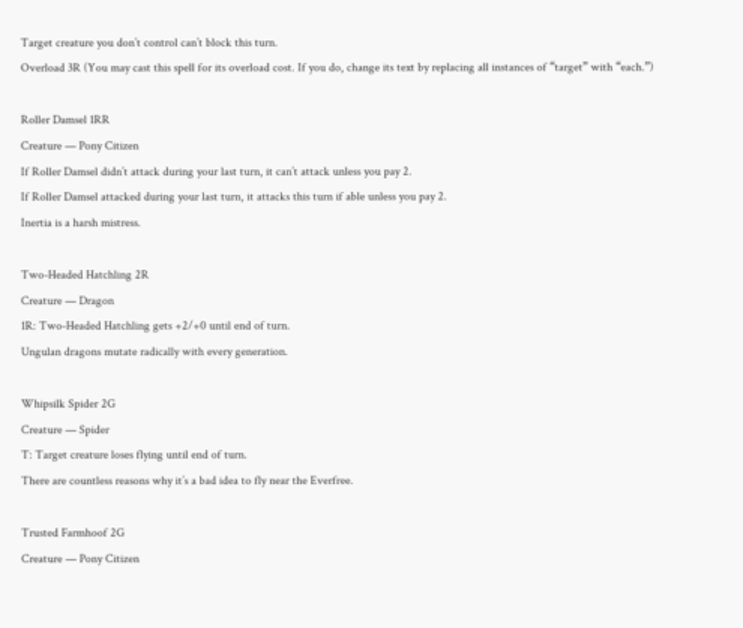Target creature you don’t control can’t block this turn.
Overload 3R (You may cast this spell for its overload cost. If you do, change its text by replacing all instances of “target” with “each.”)

Roller Damsel 1RR
Creature — Pony Citizen
If Roller Damsel didn’t attack during your last turn, it can’t attack unless you pay 2.
If Roller Damsel attacked during your last turn, it attacks this turn if able unless you pay 2.
Inertia is a harsh mistress.

Two-Headed Hatchling 2R
Creature — Dragon
1R: Two-Headed Hatchling gets +2/+0 until end of turn.
Ungulan dragons mutate radically with every generation.

Whipsilk Spider 2G
Creature — Spider
T: Target creature loses flying until end of turn.
There are countless reasons why it’s a bad idea to fly near the Everfree.

Trusted Farmhoof 2G
Creature — Pony Citizen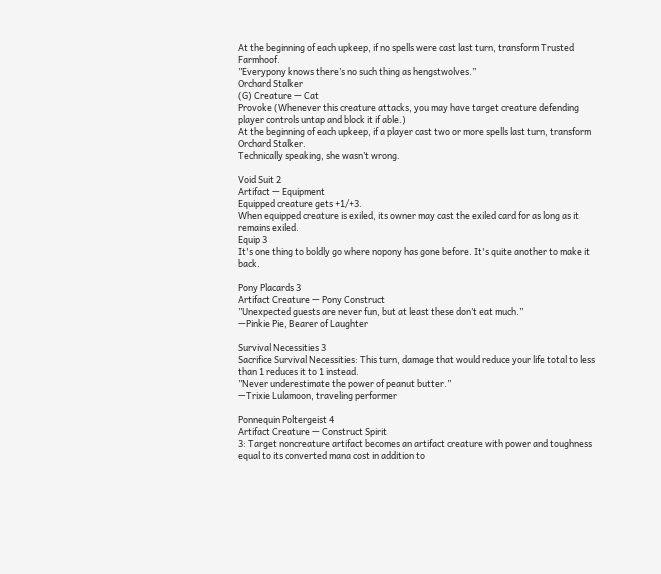At the beginning of each upkeep, if no spells were cast last turn, transform Trusted Farmhoof.
”Everypony knows there’s no such thing as hengstwolves.”
Orchard Stalker
(G) Creature — Cat
Provoke (Whenever this creature attacks, you may have target creature defending player controls untap and block it if able.)
At the beginning of each upkeep, if a player cast two or more spells last turn, transform Orchard Stalker.
Technically speaking, she wasn’t wrong.

Void Suit 2
Artifact — Equipment
Equipped creature gets +1/+3.
When equipped creature is exiled, its owner may cast the exiled card for as long as it remains exiled.
Equip 3
It's one thing to boldly go where nopony has gone before. It's quite another to make it back.

Pony Placards 3
Artifact Creature — Pony Construct
”Unexpected guests are never fun, but at least these don’t eat much.”
—Pinkie Pie, Bearer of Laughter

Survival Necessities 3
Sacrifice Survival Necessities: This turn, damage that would reduce your life total to less than 1 reduces it to 1 instead.
”Never underestimate the power of peanut butter.”
—Trixie Lulamoon, traveling performer

Ponnequin Poltergeist 4
Artifact Creature — Construct Spirit
3: Target noncreature artifact becomes an artifact creature with power and toughness equal to its converted mana cost in addition to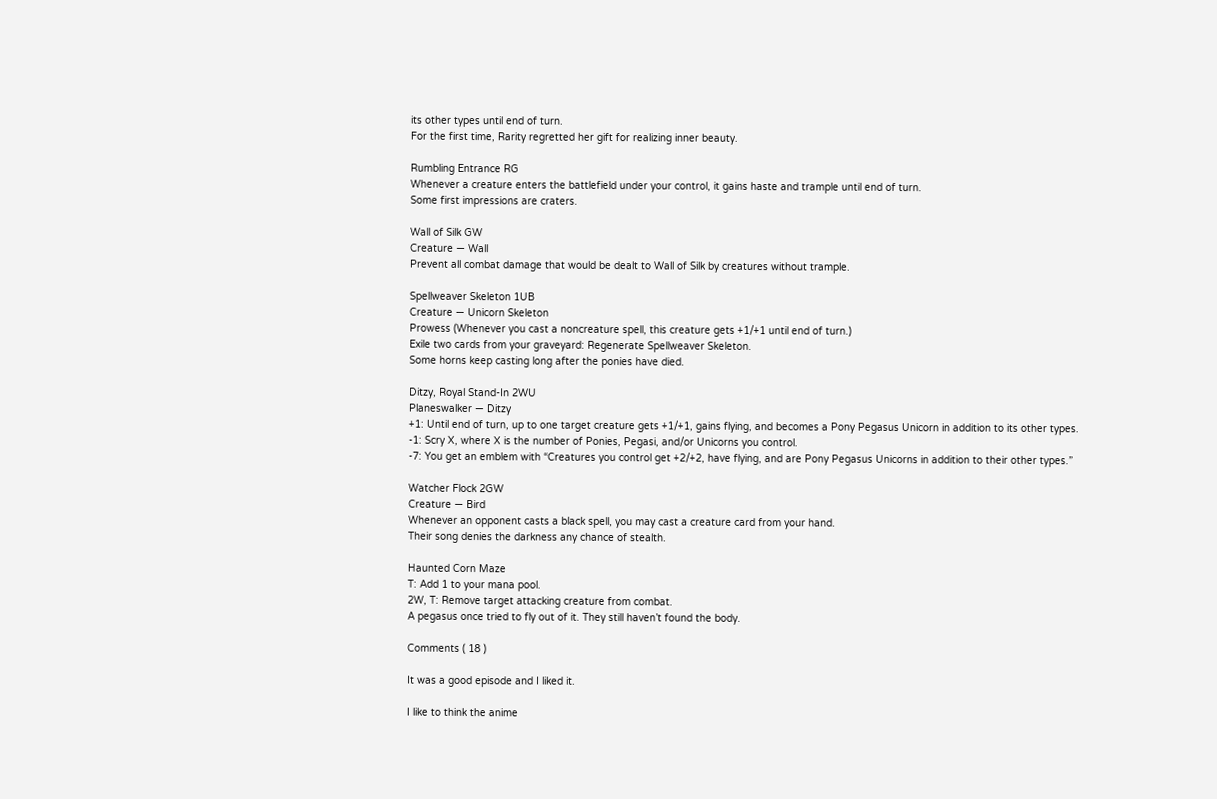its other types until end of turn.
For the first time, Rarity regretted her gift for realizing inner beauty.

Rumbling Entrance RG
Whenever a creature enters the battlefield under your control, it gains haste and trample until end of turn.
Some first impressions are craters.

Wall of Silk GW
Creature — Wall
Prevent all combat damage that would be dealt to Wall of Silk by creatures without trample.

Spellweaver Skeleton 1UB
Creature — Unicorn Skeleton
Prowess (Whenever you cast a noncreature spell, this creature gets +1/+1 until end of turn.)
Exile two cards from your graveyard: Regenerate Spellweaver Skeleton.
Some horns keep casting long after the ponies have died.

Ditzy, Royal Stand-In 2WU
Planeswalker — Ditzy
+1: Until end of turn, up to one target creature gets +1/+1, gains flying, and becomes a Pony Pegasus Unicorn in addition to its other types.
-1: Scry X, where X is the number of Ponies, Pegasi, and/or Unicorns you control.
-7: You get an emblem with “Creatures you control get +2/+2, have flying, and are Pony Pegasus Unicorns in addition to their other types.”

Watcher Flock 2GW
Creature — Bird
Whenever an opponent casts a black spell, you may cast a creature card from your hand.
Their song denies the darkness any chance of stealth.

Haunted Corn Maze
T: Add 1 to your mana pool.
2W, T: Remove target attacking creature from combat.
A pegasus once tried to fly out of it. They still haven’t found the body.

Comments ( 18 )

It was a good episode and I liked it.

I like to think the anime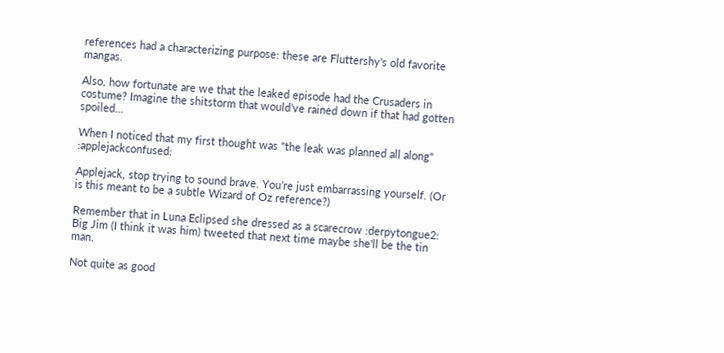references had a characterizing purpose: these are Fluttershy's old favorite mangas.

Also, how fortunate are we that the leaked episode had the Crusaders in costume? Imagine the shitstorm that would’ve rained down if that had gotten spoiled…

When I noticed that my first thought was "the leak was planned all along" :applejackconfused:

Applejack, stop trying to sound brave. You’re just embarrassing yourself. (Or is this meant to be a subtle Wizard of Oz reference?)

Remember that in Luna Eclipsed she dressed as a scarecrow :derpytongue2: Big Jim (I think it was him) tweeted that next time maybe she'll be the tin man.

Not quite as good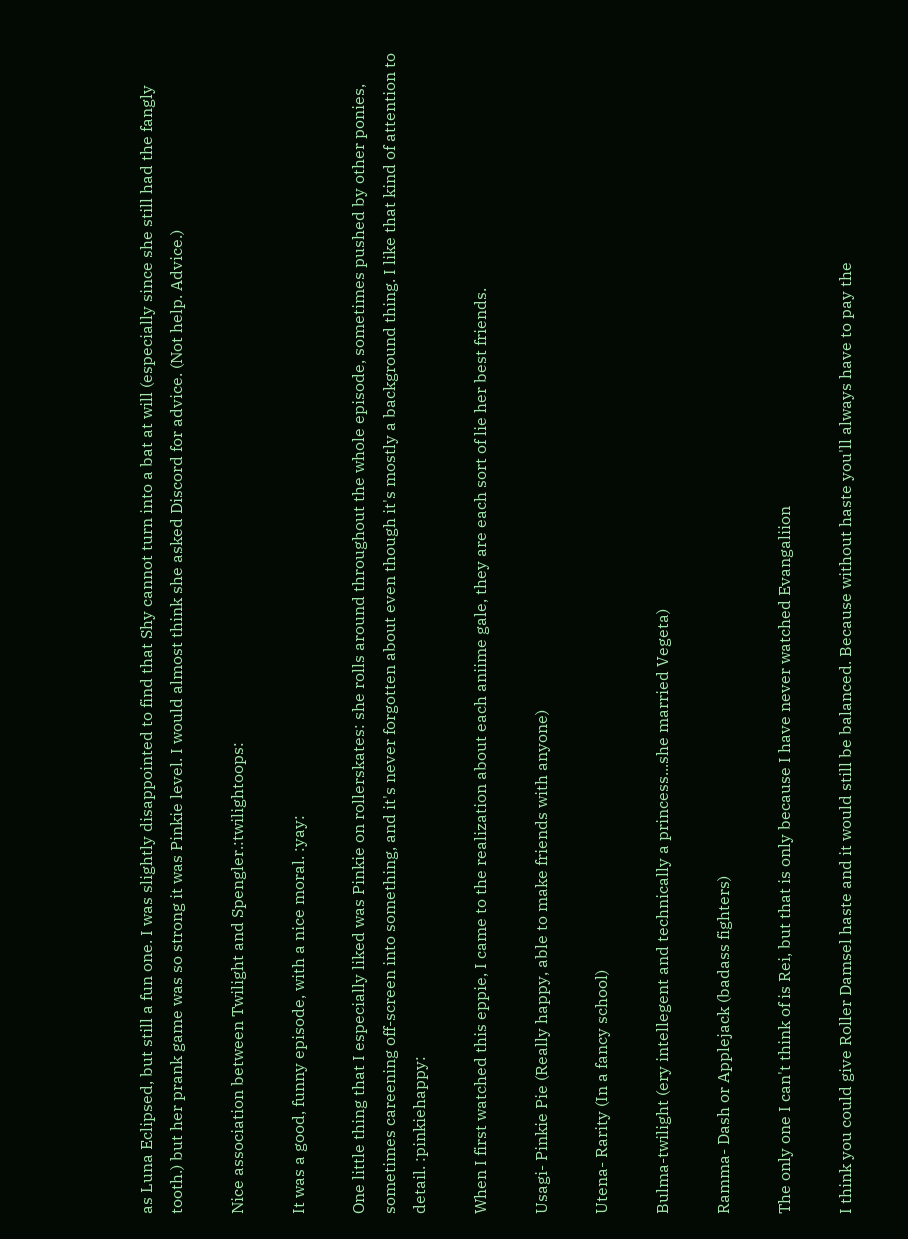as Luna Eclipsed, but still a fun one. I was slightly disappointed to find that Shy cannot turn into a bat at will (especially since she still had the fangly tooth.) but her prank game was so strong it was Pinkie level. I would almost think she asked Discord for advice. (Not help. Advice.)

Nice association between Twilight and Spengler.:twilightoops:

It was a good, funny episode, with a nice moral. :yay:

One little thing that I especially liked was Pinkie on rollerskates: she rolls around throughout the whole episode, sometimes pushed by other ponies, sometimes careening off-screen into something, and it's never forgotten about even though it's mostly a background thing. I like that kind of attention to detail. :pinkiehappy:

When I first watched this eppie, I came to the realization about each aniime gale, they are each sort of lie her best friends.

Usagi- Pinkie Pie (Really happy, able to make friends with anyone)

Utena- Rarity (In a fancy school)

Bulma-twilight (ery intellegent and technically a princess...she married Vegeta)

Ramma- Dash or Applejack (badass fighters)

The only one I can't think of is Rei, but that is only because I have never watched Evangaliion

I think you could give Roller Damsel haste and it would still be balanced. Because without haste you'll always have to pay the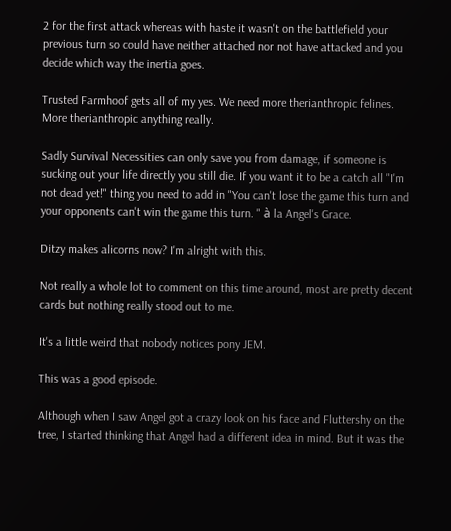2 for the first attack whereas with haste it wasn't on the battlefield your previous turn so could have neither attached nor not have attacked and you decide which way the inertia goes.

Trusted Farmhoof gets all of my yes. We need more therianthropic felines. More therianthropic anything really.

Sadly Survival Necessities can only save you from damage, if someone is sucking out your life directly you still die. If you want it to be a catch all "I'm not dead yet!" thing you need to add in "You can't lose the game this turn and your opponents can't win the game this turn. " à la Angel's Grace.

Ditzy makes alicorns now? I'm alright with this.

Not really a whole lot to comment on this time around, most are pretty decent cards but nothing really stood out to me.

It's a little weird that nobody notices pony JEM.

This was a good episode.

Although when I saw Angel got a crazy look on his face and Fluttershy on the tree, I started thinking that Angel had a different idea in mind. But it was the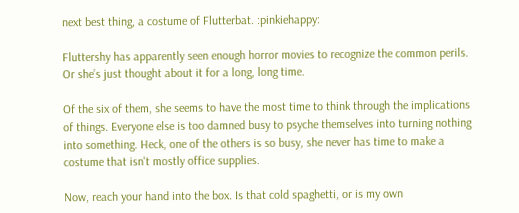next best thing, a costume of Flutterbat. :pinkiehappy:

Fluttershy has apparently seen enough horror movies to recognize the common perils. Or she’s just thought about it for a long, long time.

Of the six of them, she seems to have the most time to think through the implications of things. Everyone else is too damned busy to psyche themselves into turning nothing into something. Heck, one of the others is so busy, she never has time to make a costume that isn't mostly office supplies.

Now, reach your hand into the box. Is that cold spaghetti, or is my own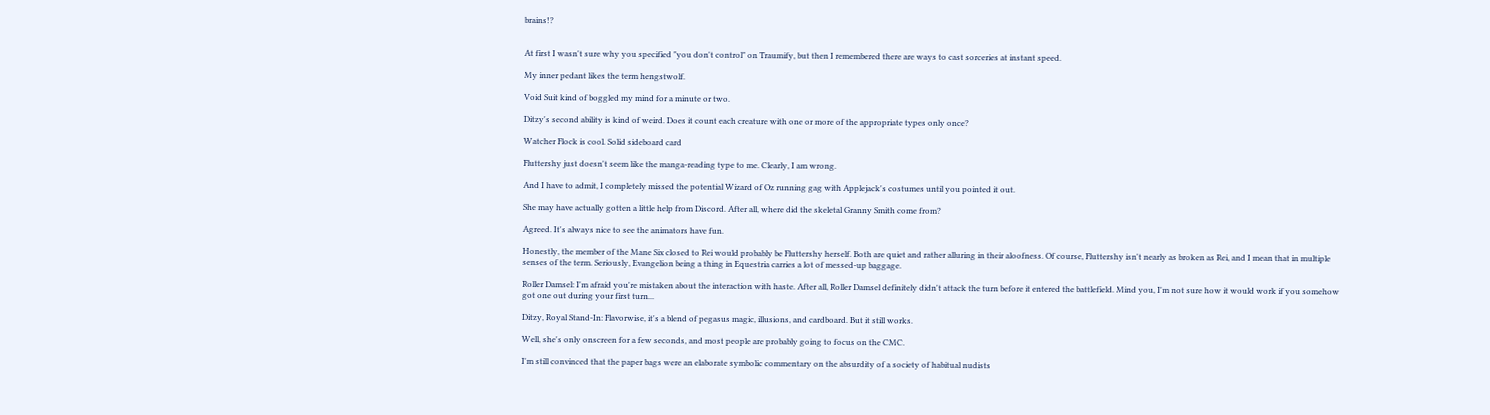brains!?


At first I wasn't sure why you specified "you don't control" on Traumify, but then I remembered there are ways to cast sorceries at instant speed.

My inner pedant likes the term hengstwolf.

Void Suit kind of boggled my mind for a minute or two.

Ditzy's second ability is kind of weird. Does it count each creature with one or more of the appropriate types only once?

Watcher Flock is cool. Solid sideboard card

Fluttershy just doesn't seem like the manga-reading type to me. Clearly, I am wrong.

And I have to admit, I completely missed the potential Wizard of Oz running gag with Applejack's costumes until you pointed it out.

She may have actually gotten a little help from Discord. After all, where did the skeletal Granny Smith come from?

Agreed. It's always nice to see the animators have fun.

Honestly, the member of the Mane Six closed to Rei would probably be Fluttershy herself. Both are quiet and rather alluring in their aloofness. Of course, Fluttershy isn't nearly as broken as Rei, and I mean that in multiple senses of the term. Seriously, Evangelion being a thing in Equestria carries a lot of messed-up baggage.

Roller Damsel: I'm afraid you're mistaken about the interaction with haste. After all, Roller Damsel definitely didn't attack the turn before it entered the battlefield. Mind you, I'm not sure how it would work if you somehow got one out during your first turn...

Ditzy, Royal Stand-In: Flavorwise, it's a blend of pegasus magic, illusions, and cardboard. But it still works.

Well, she's only onscreen for a few seconds, and most people are probably going to focus on the CMC.

I'm still convinced that the paper bags were an elaborate symbolic commentary on the absurdity of a society of habitual nudists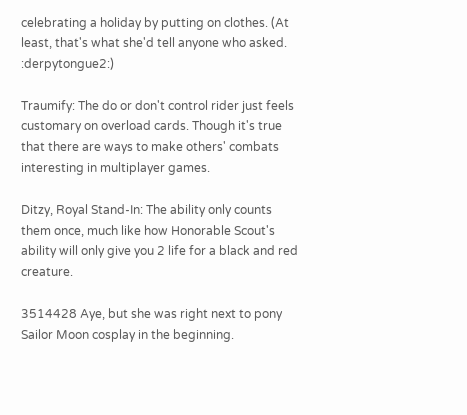celebrating a holiday by putting on clothes. (At least, that's what she'd tell anyone who asked. :derpytongue2:)

Traumify: The do or don't control rider just feels customary on overload cards. Though it's true that there are ways to make others' combats interesting in multiplayer games.

Ditzy, Royal Stand-In: The ability only counts them once, much like how Honorable Scout's ability will only give you 2 life for a black and red creature.

3514428 Aye, but she was right next to pony Sailor Moon cosplay in the beginning.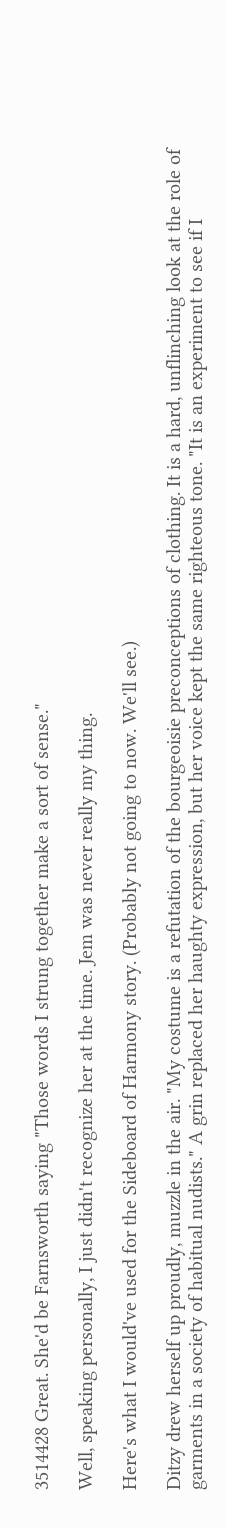3514428 Great. She'd be Farnsworth saying "Those words I strung together make a sort of sense."

Well, speaking personally, I just didn't recognize her at the time. Jem was never really my thing.

Here's what I would've used for the Sideboard of Harmony story. (Probably not going to now. We'll see.)

Ditzy drew herself up proudly, muzzle in the air. "My costume is a refutation of the bourgeoisie preconceptions of clothing. It is a hard, unflinching look at the role of garments in a society of habitual nudists." A grin replaced her haughty expression, but her voice kept the same righteous tone. "It is an experiment to see if I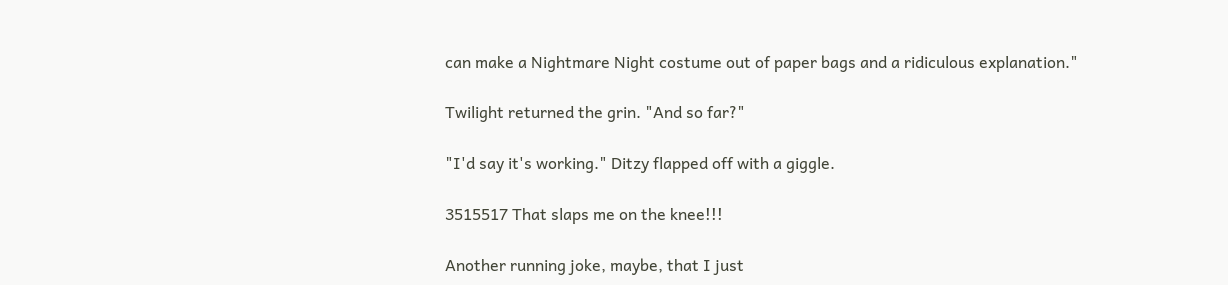can make a Nightmare Night costume out of paper bags and a ridiculous explanation."

Twilight returned the grin. "And so far?"

"I'd say it's working." Ditzy flapped off with a giggle.

3515517 That slaps me on the knee!!!

Another running joke, maybe, that I just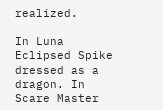realized.

In Luna Eclipsed Spike dressed as a dragon. In Scare Master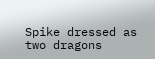Spike dressed as two dragons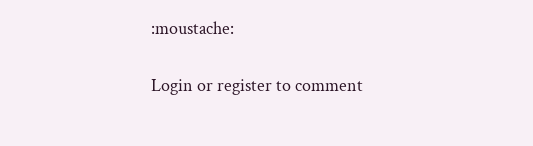:moustache:

Login or register to comment